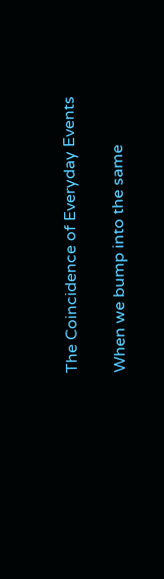The Coincidence of Everyday Events

When we bump into the same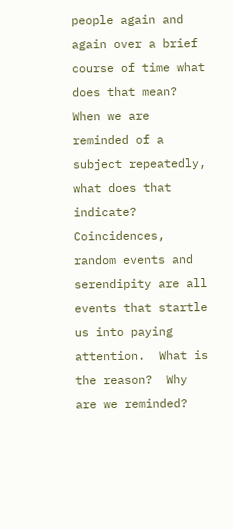people again and again over a brief course of time what does that mean?  When we are reminded of a subject repeatedly, what does that indicate?  Coincidences, random events and serendipity are all events that startle us into paying attention.  What is the reason?  Why are we reminded?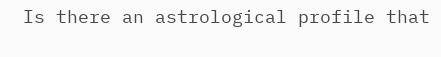Is there an astrological profile that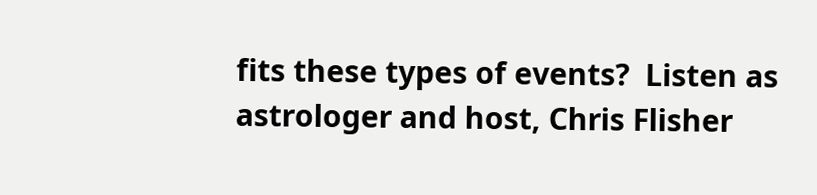fits these types of events?  Listen as astrologer and host, Chris Flisher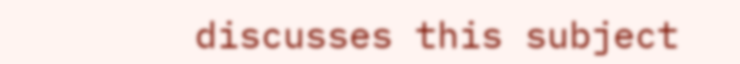discusses this subject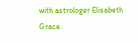with astrologer Elisabeth Grace.